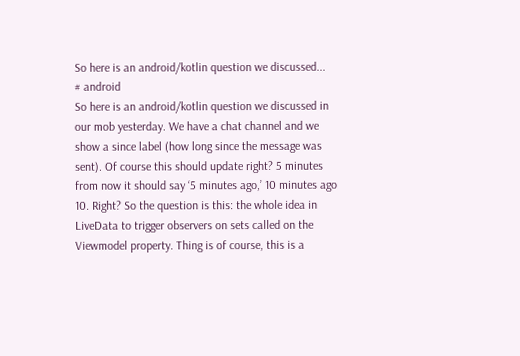So here is an android/kotlin question we discussed...
# android
So here is an android/kotlin question we discussed in our mob yesterday. We have a chat channel and we show a since label (how long since the message was sent). Of course this should update right? 5 minutes from now it should say ‘5 minutes ago,’ 10 minutes ago 10. Right? So the question is this: the whole idea in LiveData to trigger observers on sets called on the Viewmodel property. Thing is of course, this is a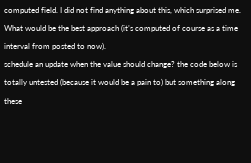computed field. I did not find anything about this, which surprised me. What would be the best approach (it’s computed of course as a time interval from posted to now).
schedule an update when the value should change? the code below is totally untested (because it would be a pain to) but something along these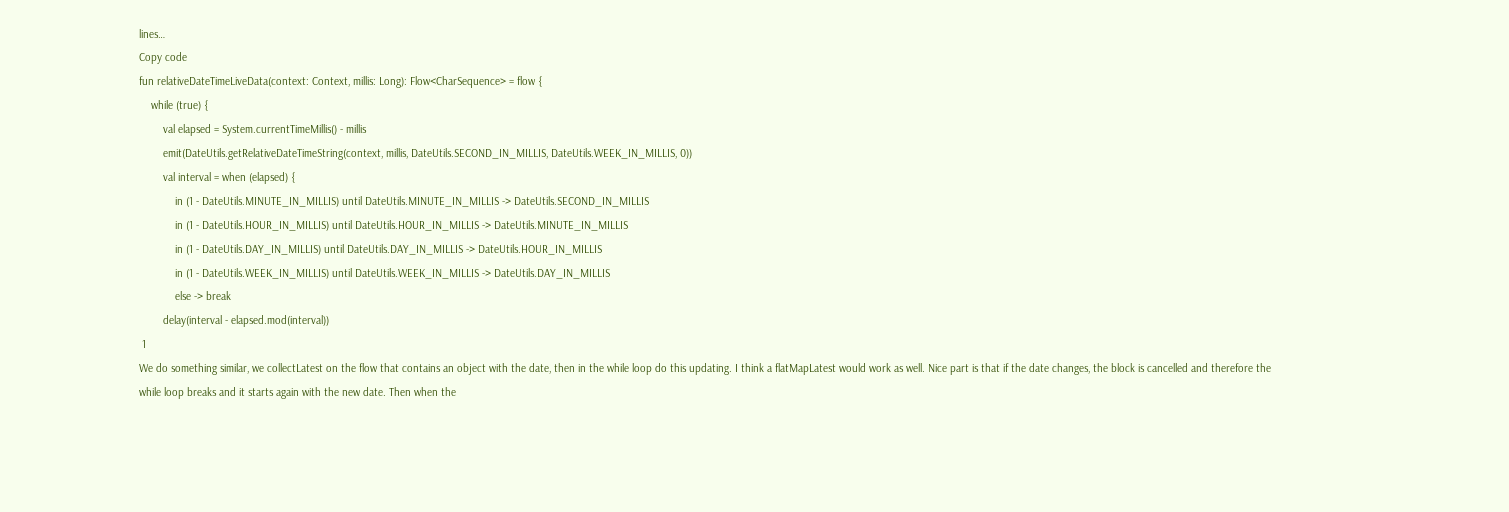lines…
Copy code
fun relativeDateTimeLiveData(context: Context, millis: Long): Flow<CharSequence> = flow {
    while (true) {
        val elapsed = System.currentTimeMillis() - millis
        emit(DateUtils.getRelativeDateTimeString(context, millis, DateUtils.SECOND_IN_MILLIS, DateUtils.WEEK_IN_MILLIS, 0))
        val interval = when (elapsed) {
            in (1 - DateUtils.MINUTE_IN_MILLIS) until DateUtils.MINUTE_IN_MILLIS -> DateUtils.SECOND_IN_MILLIS
            in (1 - DateUtils.HOUR_IN_MILLIS) until DateUtils.HOUR_IN_MILLIS -> DateUtils.MINUTE_IN_MILLIS
            in (1 - DateUtils.DAY_IN_MILLIS) until DateUtils.DAY_IN_MILLIS -> DateUtils.HOUR_IN_MILLIS
            in (1 - DateUtils.WEEK_IN_MILLIS) until DateUtils.WEEK_IN_MILLIS -> DateUtils.DAY_IN_MILLIS
            else -> break
        delay(interval - elapsed.mod(interval))
 1
We do something similar, we collectLatest on the flow that contains an object with the date, then in the while loop do this updating. I think a flatMapLatest would work as well. Nice part is that if the date changes, the block is cancelled and therefore the while loop breaks and it starts again with the new date. Then when the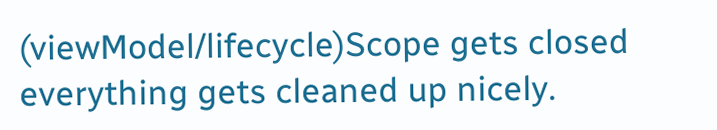(viewModel/lifecycle)Scope gets closed everything gets cleaned up nicely.